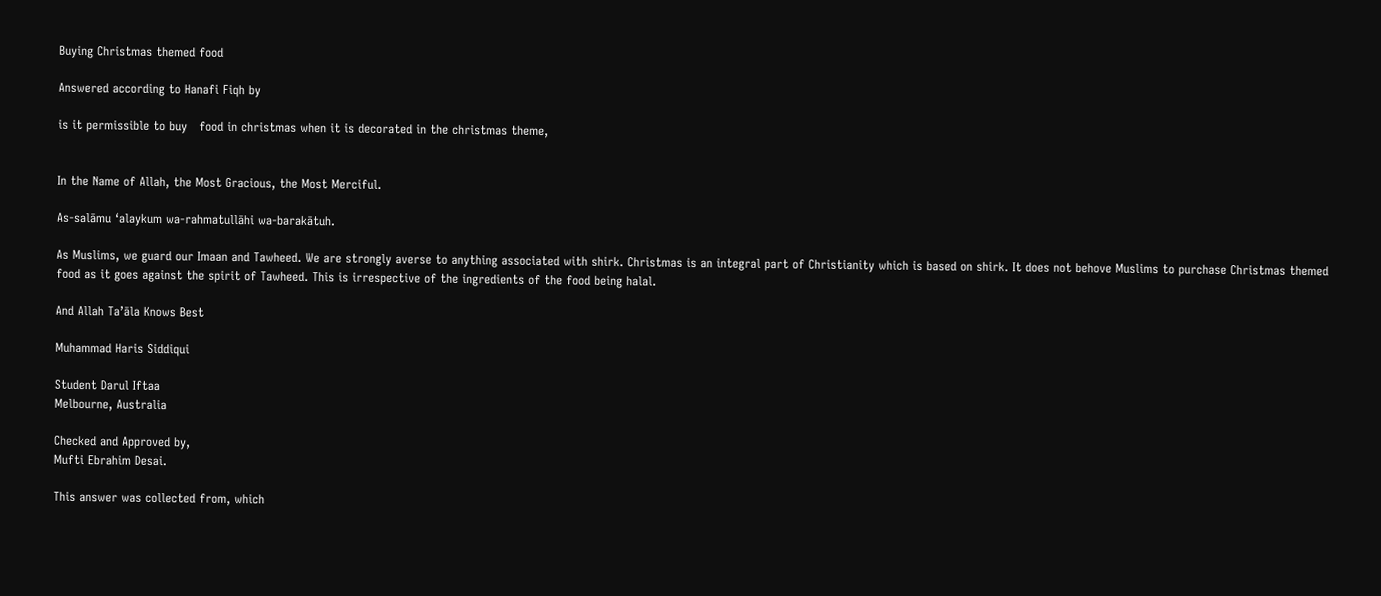Buying Christmas themed food

Answered according to Hanafi Fiqh by

is it permissible to buy   food in christmas when it is decorated in the christmas theme,


In the Name of Allah, the Most Gracious, the Most Merciful.

As-salāmu ‘alaykum wa-rahmatullāhi wa-barakātuh.

As Muslims, we guard our Imaan and Tawheed. We are strongly averse to anything associated with shirk. Christmas is an integral part of Christianity which is based on shirk. It does not behove Muslims to purchase Christmas themed food as it goes against the spirit of Tawheed. This is irrespective of the ingredients of the food being halal.

And Allah Ta’āla Knows Best

Muhammad Haris Siddiqui

Student Darul Iftaa
Melbourne, Australia

Checked and Approved by,
Mufti Ebrahim Desai.

This answer was collected from, which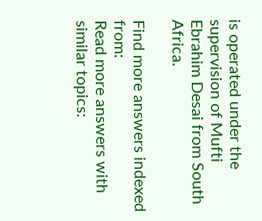is operated under the supervision of Mufti Ebrahim Desai from South Africa.

Find more answers indexed from:
Read more answers with similar topics: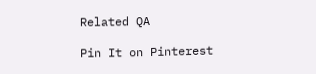Related QA

Pin It on Pinterest